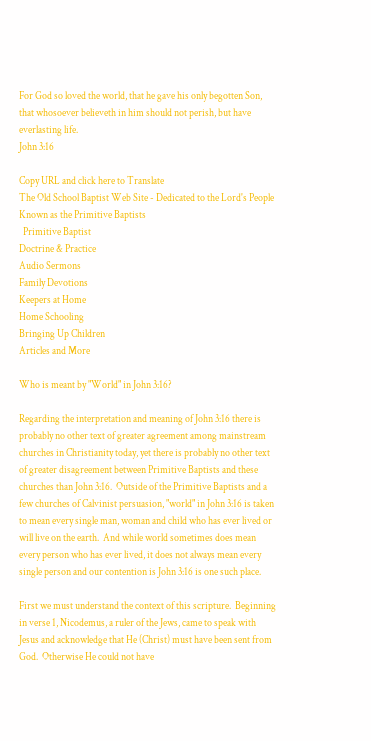For God so loved the world, that he gave his only begotten Son, that whosoever believeth in him should not perish, but have everlasting life.
John 3:16

Copy URL and click here to Translate
The Old School Baptist Web Site - Dedicated to the Lord's People Known as the Primitive Baptists
  Primitive Baptist
Doctrine & Practice
Audio Sermons
Family Devotions
Keepers at Home
Home Schooling
Bringing Up Children
Articles and More

Who is meant by "World" in John 3:16?

Regarding the interpretation and meaning of John 3:16 there is probably no other text of greater agreement among mainstream churches in Christianity today, yet there is probably no other text of greater disagreement between Primitive Baptists and these churches than John 3:16.  Outside of the Primitive Baptists and a few churches of Calvinist persuasion, "world" in John 3:16 is taken to mean every single man, woman and child who has ever lived or will live on the earth.  And while world sometimes does mean every person who has ever lived, it does not always mean every single person and our contention is John 3:16 is one such place.

First we must understand the context of this scripture.  Beginning in verse 1, Nicodemus, a ruler of the Jews, came to speak with Jesus and acknowledge that He (Christ) must have been sent from God.  Otherwise He could not have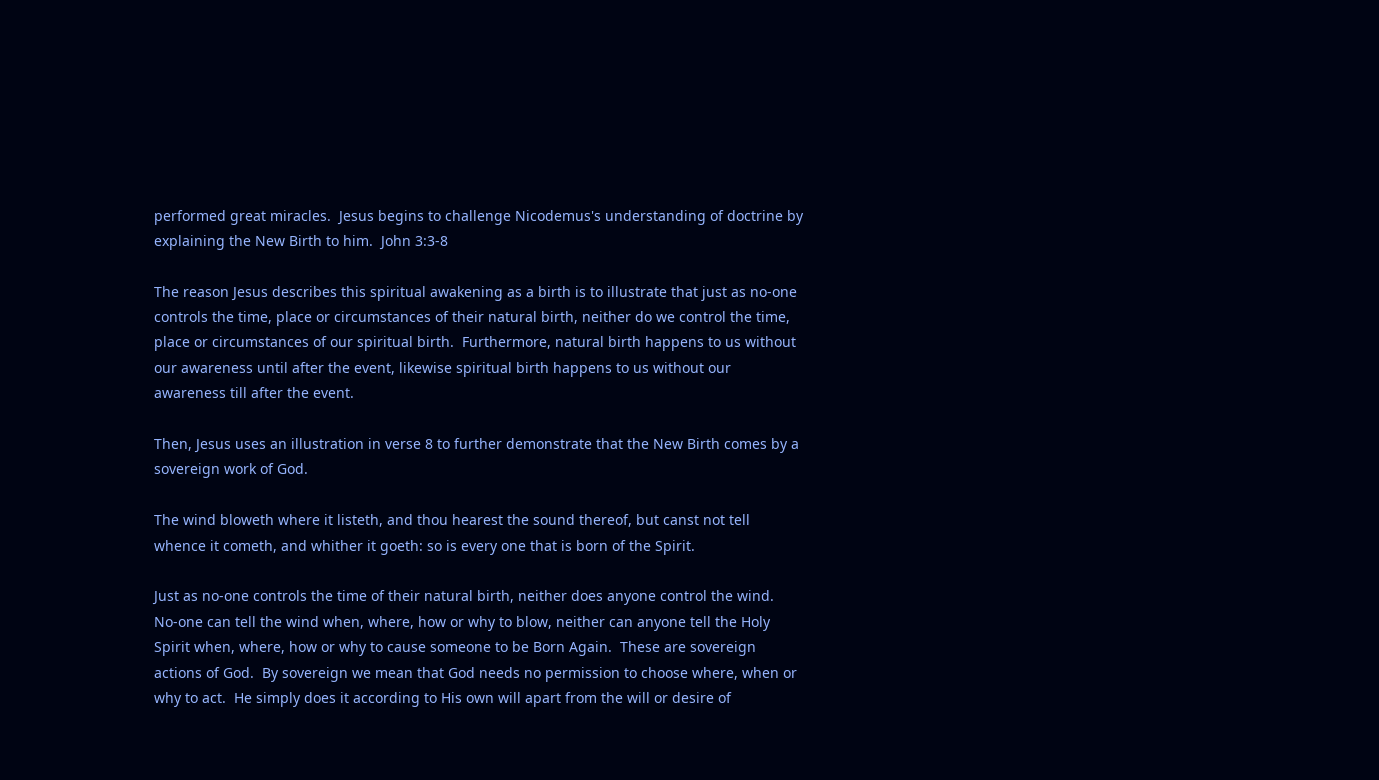performed great miracles.  Jesus begins to challenge Nicodemus's understanding of doctrine by explaining the New Birth to him.  John 3:3-8

The reason Jesus describes this spiritual awakening as a birth is to illustrate that just as no-one controls the time, place or circumstances of their natural birth, neither do we control the time, place or circumstances of our spiritual birth.  Furthermore, natural birth happens to us without our awareness until after the event, likewise spiritual birth happens to us without our awareness till after the event.

Then, Jesus uses an illustration in verse 8 to further demonstrate that the New Birth comes by a sovereign work of God.

The wind bloweth where it listeth, and thou hearest the sound thereof, but canst not tell whence it cometh, and whither it goeth: so is every one that is born of the Spirit.

Just as no-one controls the time of their natural birth, neither does anyone control the wind.  No-one can tell the wind when, where, how or why to blow, neither can anyone tell the Holy Spirit when, where, how or why to cause someone to be Born Again.  These are sovereign actions of God.  By sovereign we mean that God needs no permission to choose where, when or why to act.  He simply does it according to His own will apart from the will or desire of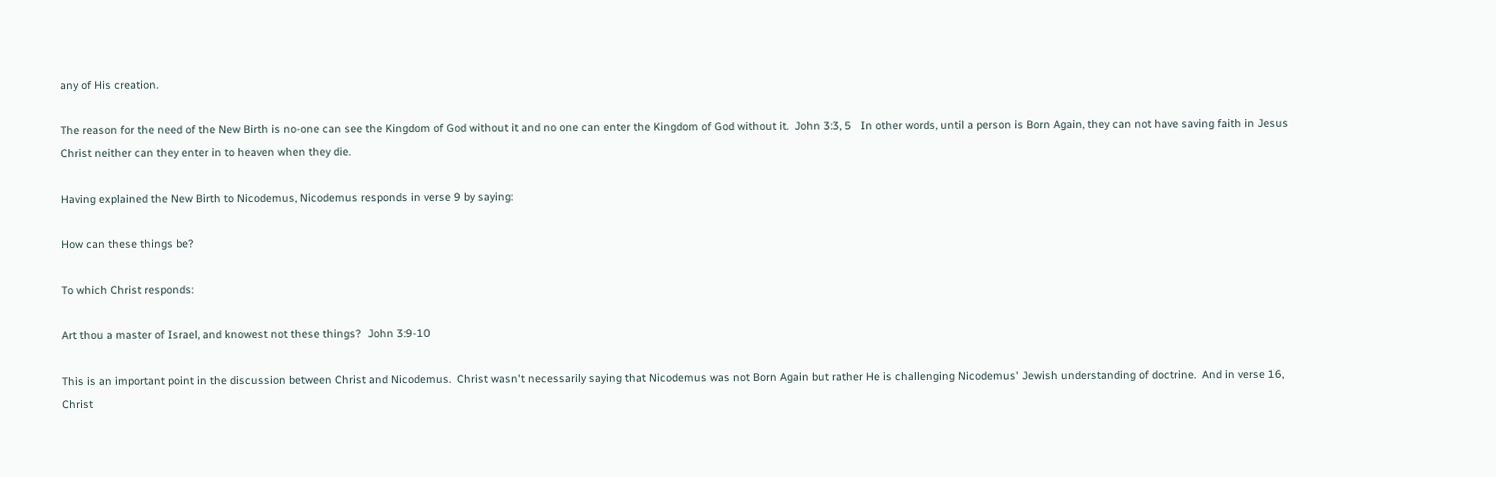any of His creation.

The reason for the need of the New Birth is no-one can see the Kingdom of God without it and no one can enter the Kingdom of God without it.  John 3:3, 5   In other words, until a person is Born Again, they can not have saving faith in Jesus Christ neither can they enter in to heaven when they die.

Having explained the New Birth to Nicodemus, Nicodemus responds in verse 9 by saying:

How can these things be?

To which Christ responds:

Art thou a master of Israel, and knowest not these things?  John 3:9-10

This is an important point in the discussion between Christ and Nicodemus.  Christ wasn't necessarily saying that Nicodemus was not Born Again but rather He is challenging Nicodemus' Jewish understanding of doctrine.  And in verse 16, Christ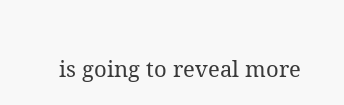is going to reveal more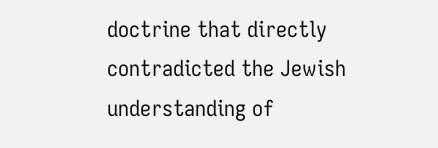doctrine that directly contradicted the Jewish understanding of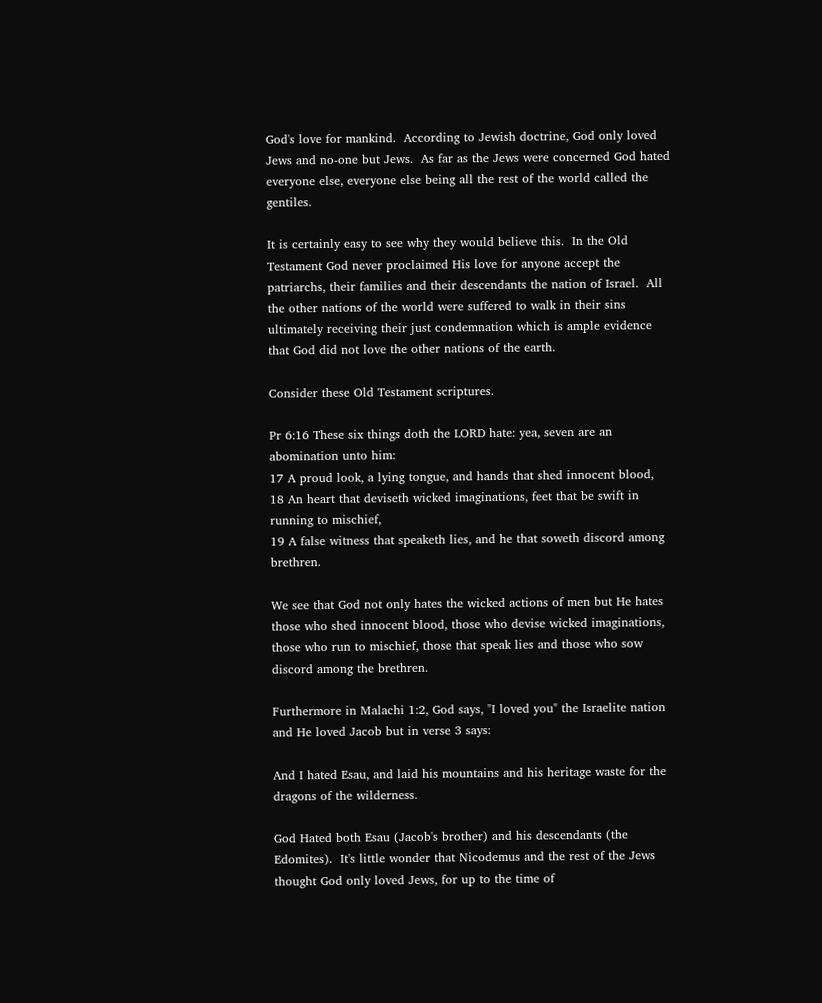God's love for mankind.  According to Jewish doctrine, God only loved Jews and no-one but Jews.  As far as the Jews were concerned God hated everyone else, everyone else being all the rest of the world called the gentiles.

It is certainly easy to see why they would believe this.  In the Old Testament God never proclaimed His love for anyone accept the patriarchs, their families and their descendants the nation of Israel.  All the other nations of the world were suffered to walk in their sins ultimately receiving their just condemnation which is ample evidence that God did not love the other nations of the earth.

Consider these Old Testament scriptures.

Pr 6:16 These six things doth the LORD hate: yea, seven are an abomination unto him:
17 A proud look, a lying tongue, and hands that shed innocent blood,
18 An heart that deviseth wicked imaginations, feet that be swift in running to mischief,
19 A false witness that speaketh lies, and he that soweth discord among brethren.

We see that God not only hates the wicked actions of men but He hates those who shed innocent blood, those who devise wicked imaginations, those who run to mischief, those that speak lies and those who sow discord among the brethren.

Furthermore in Malachi 1:2, God says, "I loved you" the Israelite nation and He loved Jacob but in verse 3 says:

And I hated Esau, and laid his mountains and his heritage waste for the dragons of the wilderness.

God Hated both Esau (Jacob's brother) and his descendants (the Edomites).  It's little wonder that Nicodemus and the rest of the Jews thought God only loved Jews, for up to the time of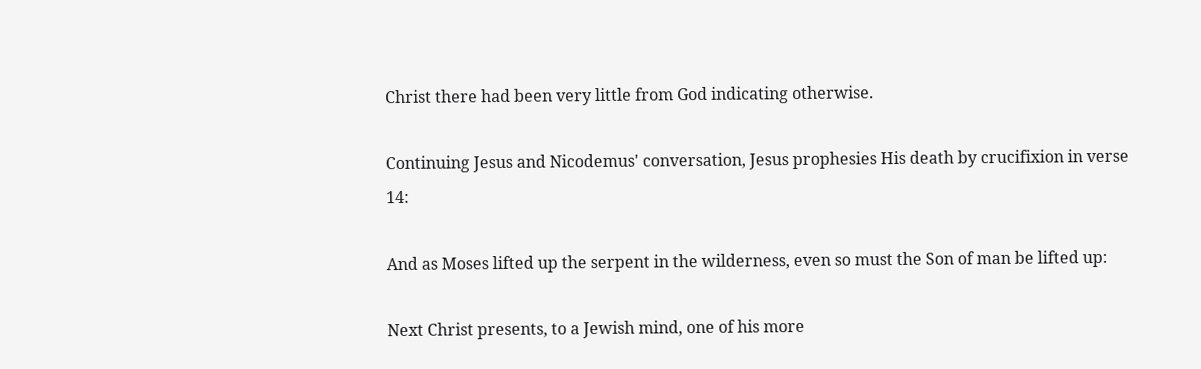Christ there had been very little from God indicating otherwise.

Continuing Jesus and Nicodemus' conversation, Jesus prophesies His death by crucifixion in verse 14:

And as Moses lifted up the serpent in the wilderness, even so must the Son of man be lifted up:

Next Christ presents, to a Jewish mind, one of his more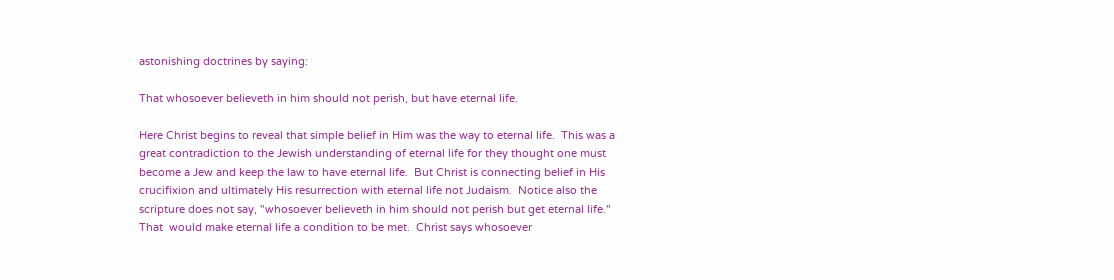astonishing doctrines by saying:

That whosoever believeth in him should not perish, but have eternal life.

Here Christ begins to reveal that simple belief in Him was the way to eternal life.  This was a great contradiction to the Jewish understanding of eternal life for they thought one must become a Jew and keep the law to have eternal life.  But Christ is connecting belief in His crucifixion and ultimately His resurrection with eternal life not Judaism.  Notice also the scripture does not say, "whosoever believeth in him should not perish but get eternal life."  That  would make eternal life a condition to be met.  Christ says whosoever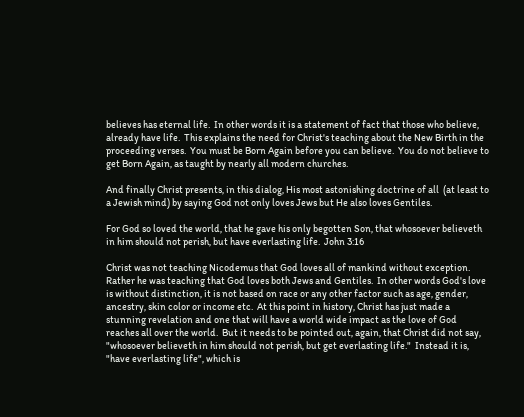believes has eternal life.  In other words it is a statement of fact that those who believe, already have life.  This explains the need for Christ's teaching about the New Birth in the proceeding verses.  You must be Born Again before you can believe.  You do not believe to get Born Again, as taught by nearly all modern churches.

And finally Christ presents, in this dialog, His most astonishing doctrine of all  (at least to a Jewish mind) by saying God not only loves Jews but He also loves Gentiles.

For God so loved the world, that he gave his only begotten Son, that whosoever believeth in him should not perish, but have everlasting life.  John 3:16

Christ was not teaching Nicodemus that God loves all of mankind without exception.  Rather he was teaching that God loves both Jews and Gentiles.  In other words God's love is without distinction, it is not based on race or any other factor such as age, gender, ancestry, skin color or income etc.  At this point in history, Christ has just made a stunning revelation and one that will have a world wide impact as the love of God reaches all over the world.  But it needs to be pointed out, again, that Christ did not say, "whosoever believeth in him should not perish, but get everlasting life."  Instead it is, "have everlasting life", which is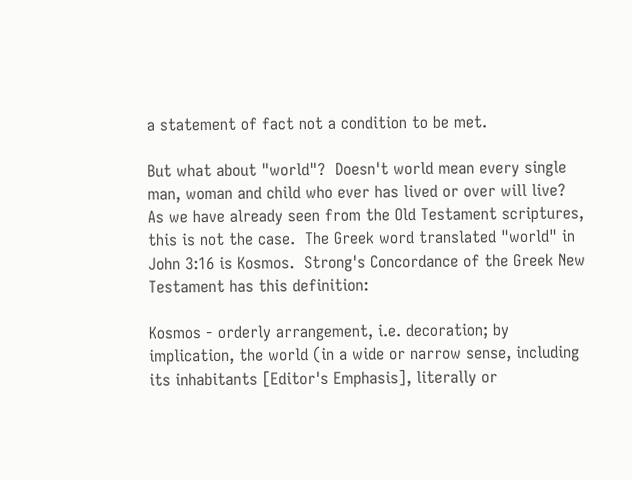a statement of fact not a condition to be met.

But what about "world"?  Doesn't world mean every single man, woman and child who ever has lived or over will live?  As we have already seen from the Old Testament scriptures, this is not the case.  The Greek word translated "world" in John 3:16 is Kosmos.  Strong's Concordance of the Greek New Testament has this definition:

Kosmos - orderly arrangement, i.e. decoration; by implication, the world (in a wide or narrow sense, including its inhabitants [Editor's Emphasis], literally or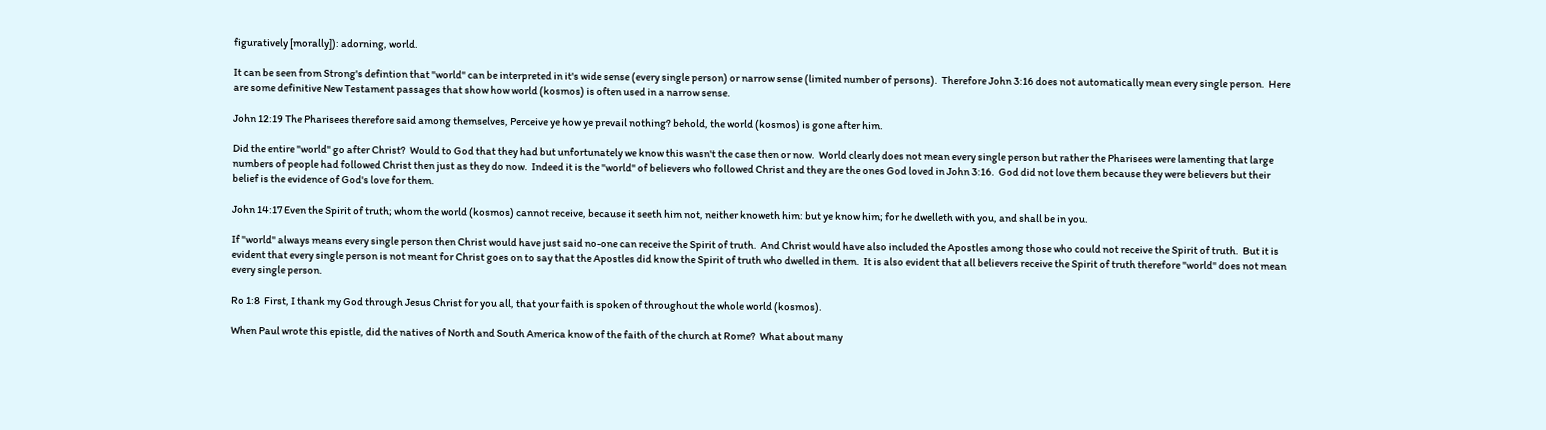figuratively [morally]): adorning, world.

It can be seen from Strong's defintion that "world" can be interpreted in it's wide sense (every single person) or narrow sense (limited number of persons).  Therefore John 3:16 does not automatically mean every single person.  Here are some definitive New Testament passages that show how world (kosmos) is often used in a narrow sense.

John 12:19 The Pharisees therefore said among themselves, Perceive ye how ye prevail nothing? behold, the world (kosmos) is gone after him.

Did the entire "world" go after Christ?  Would to God that they had but unfortunately we know this wasn't the case then or now.  World clearly does not mean every single person but rather the Pharisees were lamenting that large numbers of people had followed Christ then just as they do now.  Indeed it is the "world" of believers who followed Christ and they are the ones God loved in John 3:16.  God did not love them because they were believers but their belief is the evidence of God's love for them.

John 14:17 Even the Spirit of truth; whom the world (kosmos) cannot receive, because it seeth him not, neither knoweth him: but ye know him; for he dwelleth with you, and shall be in you.

If "world" always means every single person then Christ would have just said no-one can receive the Spirit of truth.  And Christ would have also included the Apostles among those who could not receive the Spirit of truth.  But it is evident that every single person is not meant for Christ goes on to say that the Apostles did know the Spirit of truth who dwelled in them.  It is also evident that all believers receive the Spirit of truth therefore "world" does not mean every single person.

Ro 1:8  First, I thank my God through Jesus Christ for you all, that your faith is spoken of throughout the whole world (kosmos).

When Paul wrote this epistle, did the natives of North and South America know of the faith of the church at Rome?  What about many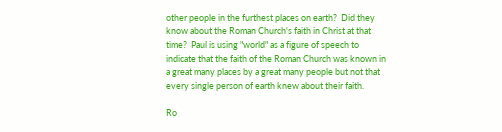other people in the furthest places on earth?  Did they know about the Roman Church's faith in Christ at that time?  Paul is using "world" as a figure of speech to indicate that the faith of the Roman Church was known in a great many places by a great many people but not that every single person of earth knew about their faith.

Ro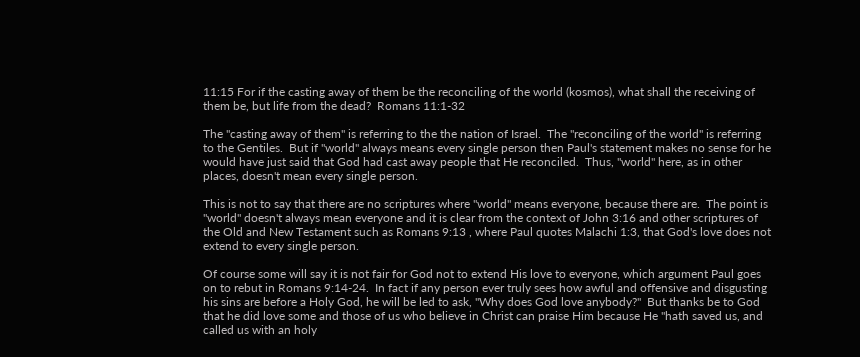11:15 For if the casting away of them be the reconciling of the world (kosmos), what shall the receiving of them be, but life from the dead?  Romans 11:1-32

The "casting away of them" is referring to the the nation of Israel.  The "reconciling of the world" is referring to the Gentiles.  But if "world" always means every single person then Paul's statement makes no sense for he would have just said that God had cast away people that He reconciled.  Thus, "world" here, as in other places, doesn't mean every single person.

This is not to say that there are no scriptures where "world" means everyone, because there are.  The point is "world" doesn't always mean everyone and it is clear from the context of John 3:16 and other scriptures of the Old and New Testament such as Romans 9:13 , where Paul quotes Malachi 1:3, that God's love does not extend to every single person.

Of course some will say it is not fair for God not to extend His love to everyone, which argument Paul goes on to rebut in Romans 9:14-24.  In fact if any person ever truly sees how awful and offensive and disgusting his sins are before a Holy God, he will be led to ask, "Why does God love anybody?"  But thanks be to God that he did love some and those of us who believe in Christ can praise Him because He "hath saved us, and called us with an holy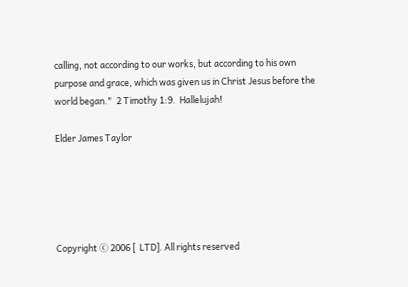calling, not according to our works, but according to his own purpose and grace, which was given us in Christ Jesus before the world began."  2 Timothy 1:9.  Hallelujah!

Elder James Taylor





Copyright ⓒ 2006 [  LTD]. All rights reserved